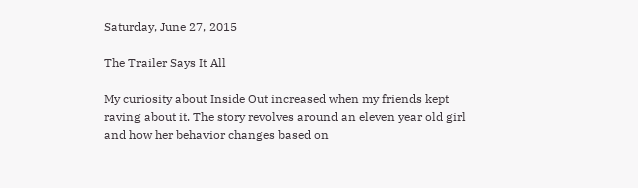Saturday, June 27, 2015

The Trailer Says It All

My curiosity about Inside Out increased when my friends kept raving about it. The story revolves around an eleven year old girl and how her behavior changes based on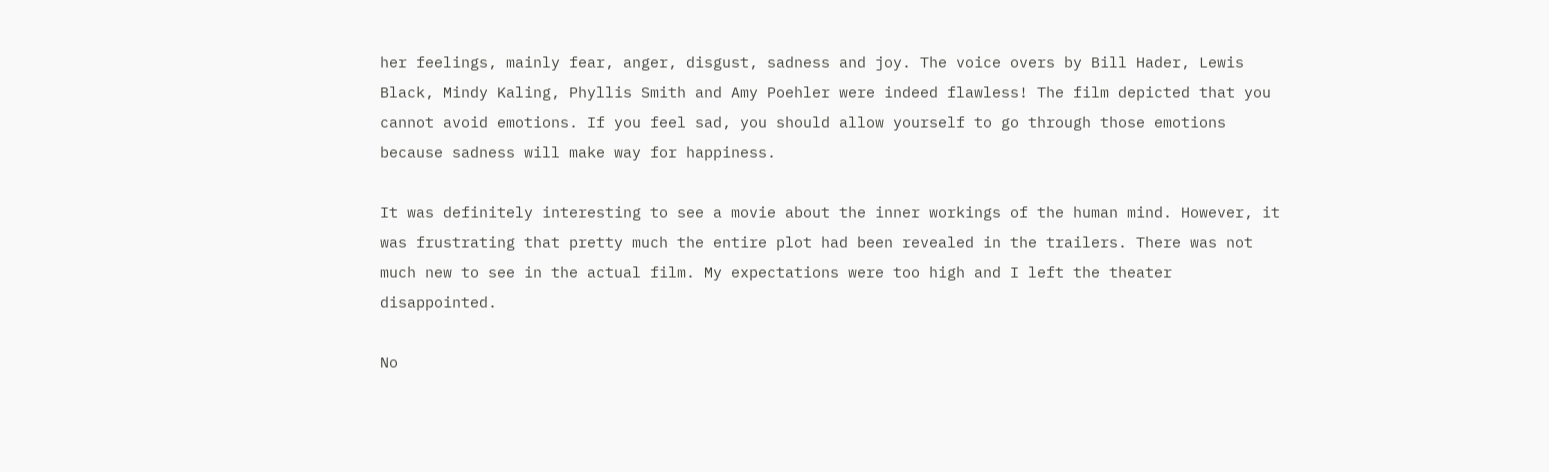her feelings, mainly fear, anger, disgust, sadness and joy. The voice overs by Bill Hader, Lewis Black, Mindy Kaling, Phyllis Smith and Amy Poehler were indeed flawless! The film depicted that you cannot avoid emotions. If you feel sad, you should allow yourself to go through those emotions because sadness will make way for happiness.

It was definitely interesting to see a movie about the inner workings of the human mind. However, it was frustrating that pretty much the entire plot had been revealed in the trailers. There was not much new to see in the actual film. My expectations were too high and I left the theater disappointed.

No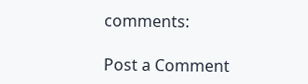comments:

Post a Comment